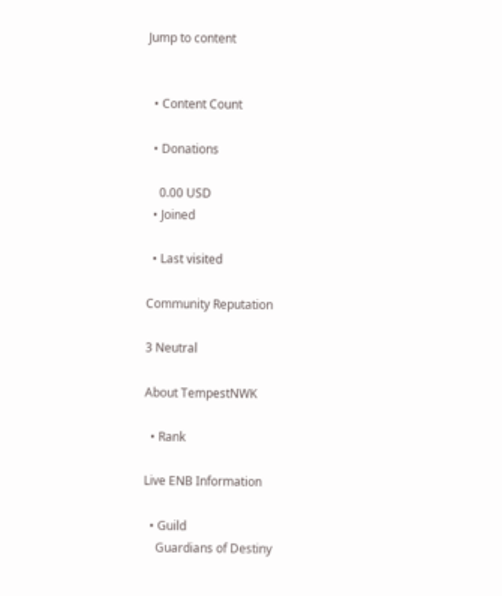Jump to content


  • Content Count

  • Donations

    0.00 USD
  • Joined

  • Last visited

Community Reputation

3 Neutral

About TempestNWK

  • Rank

Live ENB Information

  • Guild
    Guardians of Destiny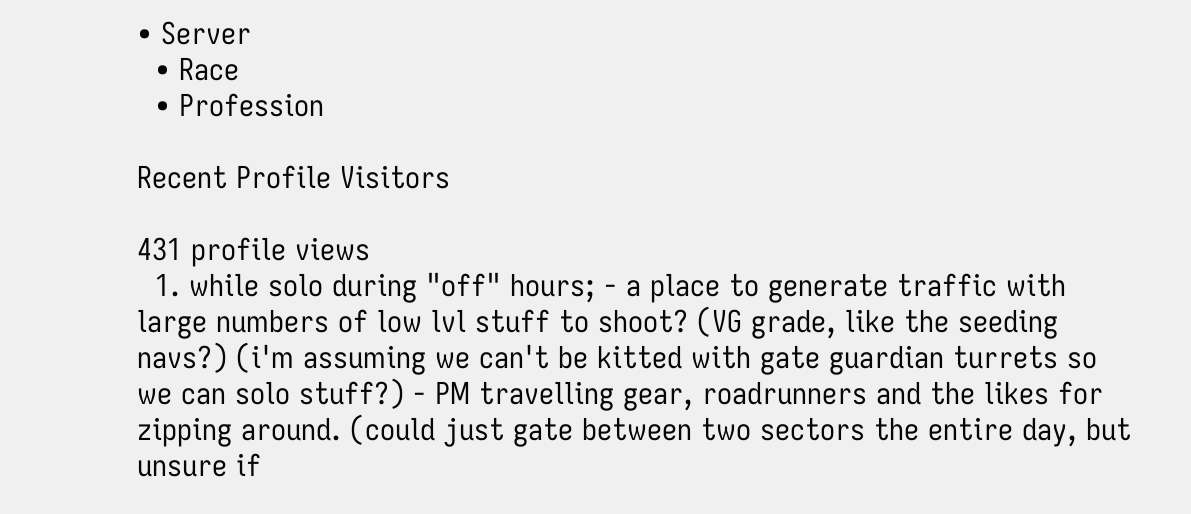• Server
  • Race
  • Profession

Recent Profile Visitors

431 profile views
  1. while solo during "off" hours; - a place to generate traffic with large numbers of low lvl stuff to shoot? (VG grade, like the seeding navs?) (i'm assuming we can't be kitted with gate guardian turrets so we can solo stuff?) - PM travelling gear, roadrunners and the likes for zipping around. (could just gate between two sectors the entire day, but unsure if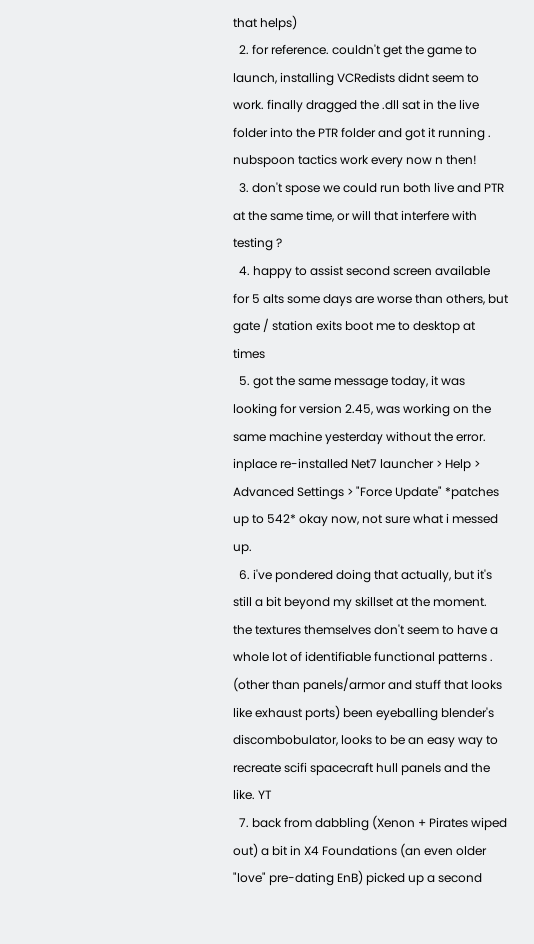that helps)
  2. for reference. couldn't get the game to launch, installing VCRedists didnt seem to work. finally dragged the .dll sat in the live folder into the PTR folder and got it running . nubspoon tactics work every now n then!
  3. don't spose we could run both live and PTR at the same time, or will that interfere with testing ?
  4. happy to assist second screen available for 5 alts some days are worse than others, but gate / station exits boot me to desktop at times
  5. got the same message today, it was looking for version 2.45, was working on the same machine yesterday without the error. inplace re-installed Net7 launcher > Help > Advanced Settings > "Force Update" *patches up to 542* okay now, not sure what i messed up.
  6. i've pondered doing that actually, but it's still a bit beyond my skillset at the moment. the textures themselves don't seem to have a whole lot of identifiable functional patterns . (other than panels/armor and stuff that looks like exhaust ports) been eyeballing blender's discombobulator, looks to be an easy way to recreate scifi spacecraft hull panels and the like. YT
  7. back from dabbling (Xenon + Pirates wiped out) a bit in X4 Foundations (an even older "love" pre-dating EnB) picked up a second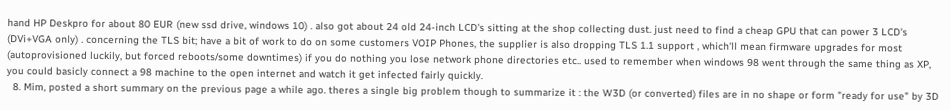hand HP Deskpro for about 80 EUR (new ssd drive, windows 10) . also got about 24 old 24-inch LCD's sitting at the shop collecting dust. just need to find a cheap GPU that can power 3 LCD's (DVi+VGA only) . concerning the TLS bit; have a bit of work to do on some customers VOIP Phones, the supplier is also dropping TLS 1.1 support , which'll mean firmware upgrades for most (autoprovisioned luckily, but forced reboots/some downtimes) if you do nothing you lose network phone directories etc.. used to remember when windows 98 went through the same thing as XP, you could basicly connect a 98 machine to the open internet and watch it get infected fairly quickly.
  8. Mim, posted a short summary on the previous page a while ago. theres a single big problem though to summarize it : the W3D (or converted) files are in no shape or form "ready for use" by 3D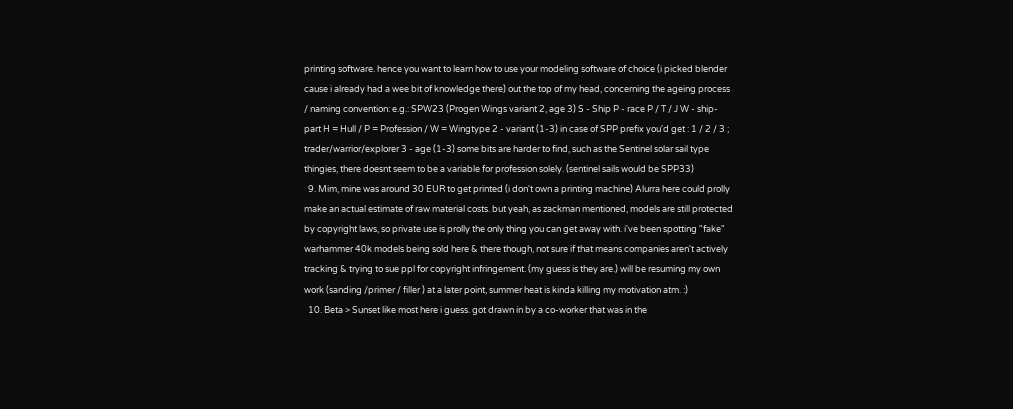printing software. hence you want to learn how to use your modeling software of choice (i picked blender cause i already had a wee bit of knowledge there) out the top of my head, concerning the ageing process / naming convention: e.g.: SPW23 (Progen Wings variant 2, age 3) S - Ship P - race P / T / J W - ship-part H = Hull / P = Profession / W = Wingtype 2 - variant (1-3) in case of SPP prefix you'd get : 1 / 2 / 3 ; trader/warrior/explorer 3 - age (1-3) some bits are harder to find, such as the Sentinel solar sail type thingies, there doesnt seem to be a variable for profession solely. (sentinel sails would be SPP33)
  9. Mim, mine was around 30 EUR to get printed (i don't own a printing machine) Alurra here could prolly make an actual estimate of raw material costs. but yeah, as zackman mentioned, models are still protected by copyright laws, so private use is prolly the only thing you can get away with. i've been spotting "fake" warhammer 40k models being sold here & there though, not sure if that means companies aren't actively tracking & trying to sue ppl for copyright infringement. (my guess is they are.) will be resuming my own work (sanding /primer / filler ) at a later point, summer heat is kinda killing my motivation atm. :)
  10. Beta > Sunset like most here i guess. got drawn in by a co-worker that was in the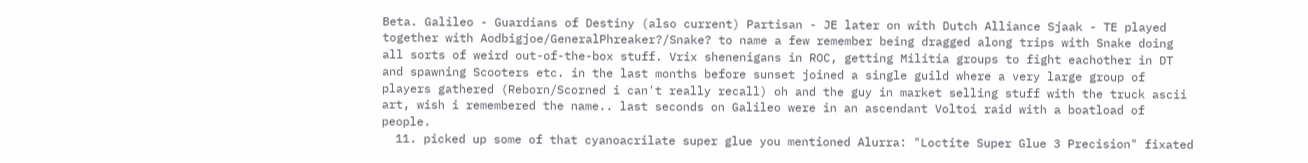Beta. Galileo - Guardians of Destiny (also current) Partisan - JE later on with Dutch Alliance Sjaak - TE played together with Aodbigjoe/GeneralPhreaker?/Snake? to name a few remember being dragged along trips with Snake doing all sorts of weird out-of-the-box stuff. Vrix shenenigans in ROC, getting Militia groups to fight eachother in DT and spawning Scooters etc. in the last months before sunset joined a single guild where a very large group of players gathered (Reborn/Scorned i can't really recall) oh and the guy in market selling stuff with the truck ascii art, wish i remembered the name.. last seconds on Galileo were in an ascendant Voltoi raid with a boatload of people.
  11. picked up some of that cyanoacrilate super glue you mentioned Alurra: "Loctite Super Glue 3 Precision" fixated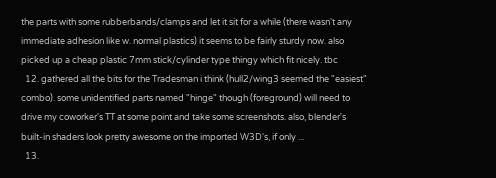the parts with some rubberbands/clamps and let it sit for a while (there wasn't any immediate adhesion like w. normal plastics) it seems to be fairly sturdy now. also picked up a cheap plastic 7mm stick/cylinder type thingy which fit nicely. tbc
  12. gathered all the bits for the Tradesman i think (hull2/wing3 seemed the "easiest" combo). some unidentified parts named "hinge" though (foreground) will need to drive my coworker's TT at some point and take some screenshots. also, blender's built-in shaders look pretty awesome on the imported W3D's, if only ...
  13.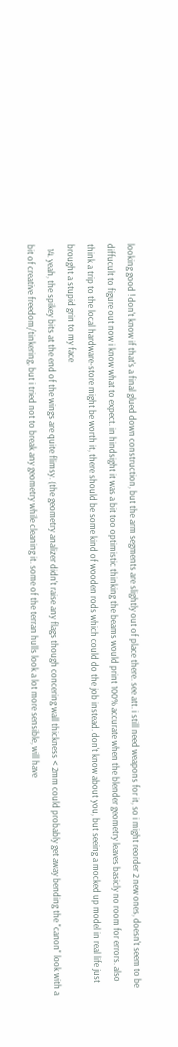looking good ! don't know if that's a final glued down construction, but the arm segments are slightly out of place there. see att. i still need weapons for it, so i might reorder 2 new ones, doesn't seem to be diffucult to figure out now i know what to expect. in hindsight it was a bit too optimistic thinking the beams would print 100% accurate when the blender geometry leaves basicly no room for errors. also think a trip to the local hardware-store might be worth it, there should be some kind of wooden rods which could do the job instead. don't know about you, but seeing a mocked up model in real life just brought a stupid grin to my face
  14. yeah, the spikey bits at the end of the wings are quite flimsy. (the geometry analizer didn't raise any flags though concering wall thickness < 2mm could probably get away bending the "canon" look with a bit of creative freedom/tinkering, but i tried not to break any geometry while cleaning it. some of the terran hulls look a lot more sensible, will have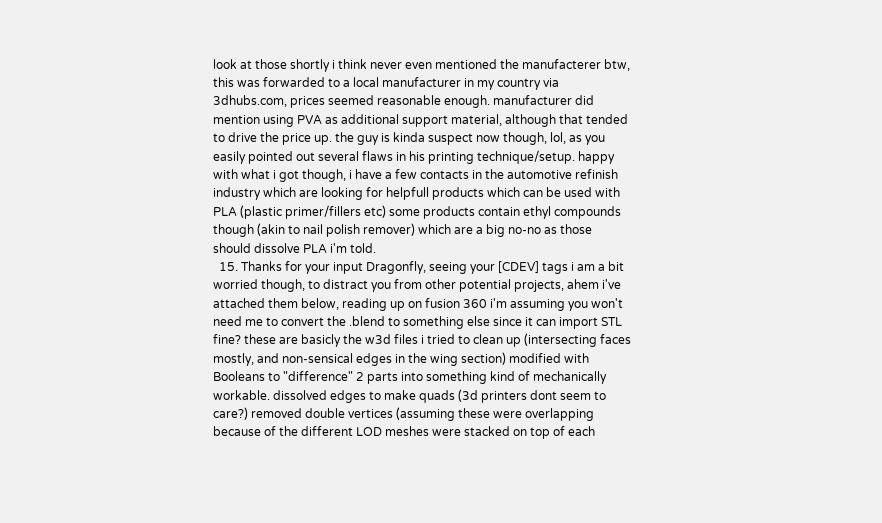look at those shortly i think never even mentioned the manufacterer btw, this was forwarded to a local manufacturer in my country via 3dhubs.com, prices seemed reasonable enough. manufacturer did mention using PVA as additional support material, although that tended to drive the price up. the guy is kinda suspect now though, lol, as you easily pointed out several flaws in his printing technique/setup. happy with what i got though, i have a few contacts in the automotive refinish industry which are looking for helpfull products which can be used with PLA (plastic primer/fillers etc) some products contain ethyl compounds though (akin to nail polish remover) which are a big no-no as those should dissolve PLA i'm told.
  15. Thanks for your input Dragonfly, seeing your [CDEV] tags i am a bit worried though, to distract you from other potential projects, ahem i've attached them below, reading up on fusion 360 i'm assuming you won't need me to convert the .blend to something else since it can import STL fine? these are basicly the w3d files i tried to clean up (intersecting faces mostly, and non-sensical edges in the wing section) modified with Booleans to "difference" 2 parts into something kind of mechanically workable. dissolved edges to make quads (3d printers dont seem to care?) removed double vertices (assuming these were overlapping because of the different LOD meshes were stacked on top of each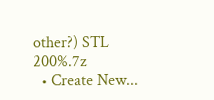other?) STL 200%.7z
  • Create New...